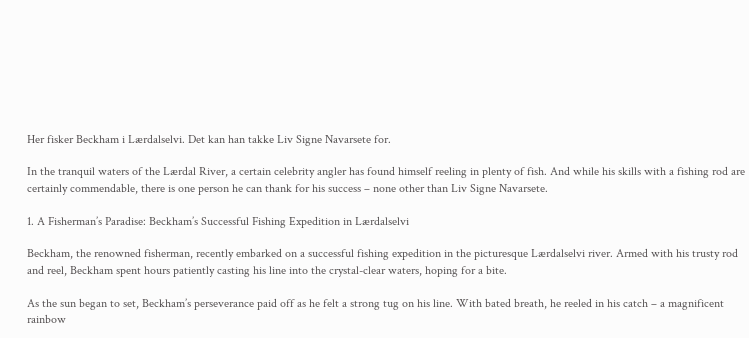Her fisker Beckham i Lærdalselvi. Det kan han takke Liv Signe Navarsete for.

In the tranquil waters of the Lærdal River, a certain celebrity angler has found himself reeling in plenty of fish. And while his skills with a fishing rod are certainly commendable, there is one person he can thank for his success – none other than Liv Signe Navarsete.

1. A Fisherman’s Paradise: Beckham’s Successful Fishing Expedition in Lærdalselvi

Beckham, the renowned fisherman, recently embarked on a successful fishing expedition in the picturesque Lærdalselvi river. Armed with his trusty rod and reel, Beckham spent hours patiently casting his line into the crystal-clear waters, hoping for a bite.

As the sun began to set, Beckham’s perseverance paid off as he felt a strong tug on his line. With bated breath, he reeled in his catch – a magnificent rainbow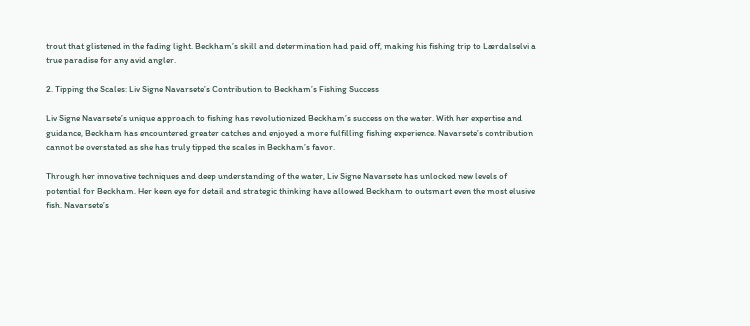trout that glistened in the fading light. Beckham’s skill and determination had paid off, making his fishing trip to Lærdalselvi a true paradise for any avid angler.

2. Tipping the Scales: Liv Signe Navarsete’s Contribution to Beckham’s Fishing Success

Liv Signe Navarsete’s unique approach to fishing has revolutionized Beckham’s success on the water. With her expertise and guidance, Beckham has encountered greater catches and enjoyed a more fulfilling fishing experience. Navarsete’s contribution cannot be overstated as she has truly tipped the scales in Beckham’s favor.

Through her innovative techniques and deep understanding of the water, Liv Signe Navarsete has unlocked new levels of potential for Beckham. Her keen eye for detail and strategic thinking have allowed Beckham to outsmart even the most elusive fish. Navarsete’s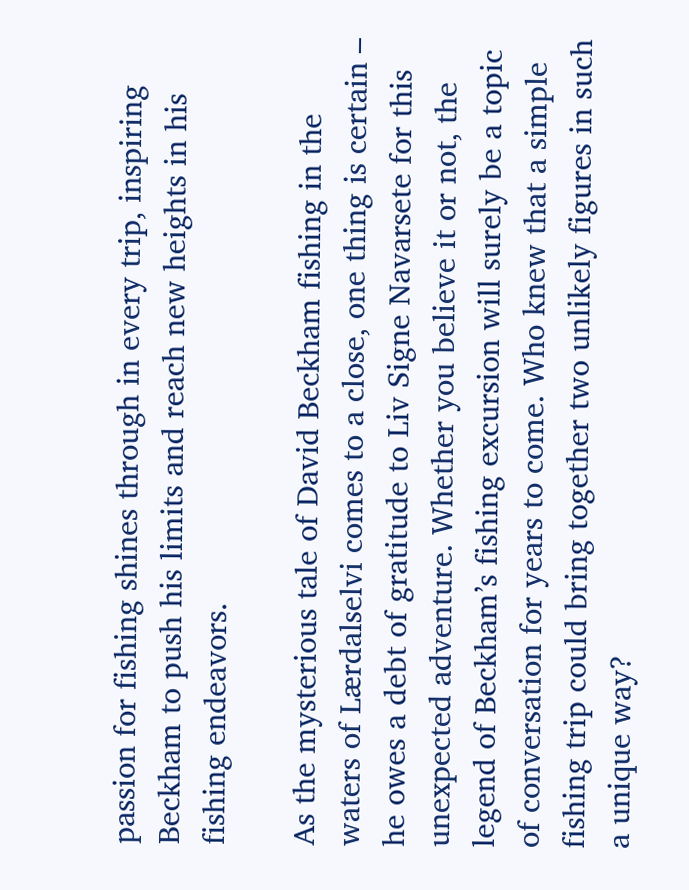passion for fishing shines through in every trip, inspiring Beckham to push his limits and reach new heights in his fishing endeavors.

As the mysterious tale of David Beckham fishing in the waters of Lærdalselvi comes to a close, one thing is certain – he owes a debt of gratitude to Liv Signe Navarsete for this unexpected adventure. Whether you believe it or not, the legend of Beckham’s fishing excursion will surely be a topic of conversation for years to come. Who knew that a simple fishing trip could bring together two unlikely figures in such a unique way?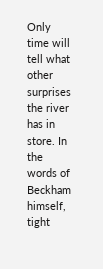Only time will tell what other surprises the river has in store. In the words of Beckham himself, tight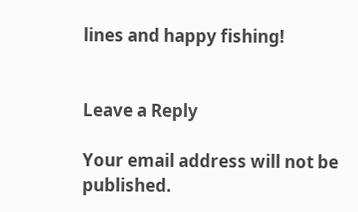lines and happy fishing!


Leave a Reply

Your email address will not be published.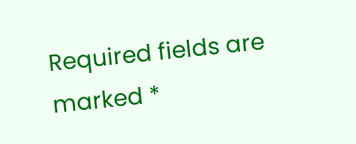Required fields are marked *